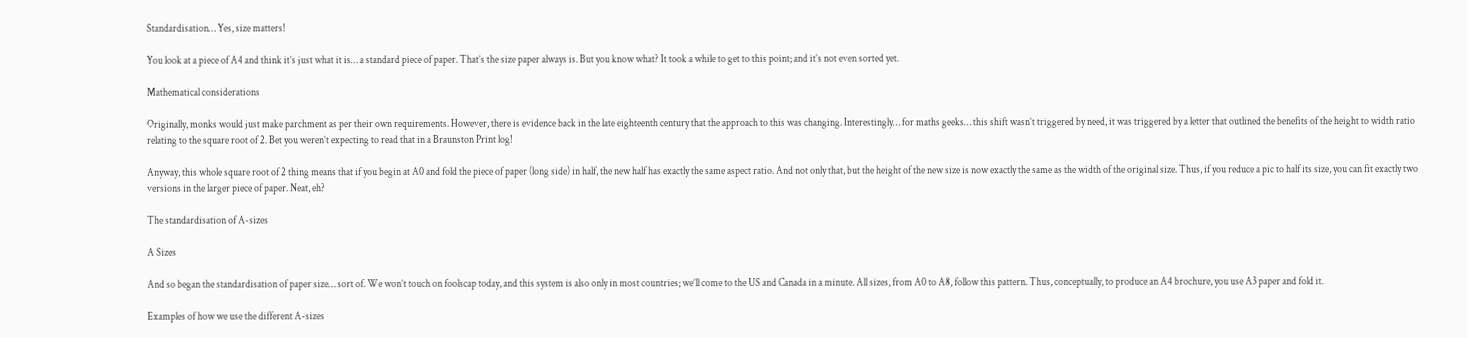Standardisation… Yes, size matters!

You look at a piece of A4 and think it’s just what it is… a standard piece of paper. That’s the size paper always is. But you know what? It took a while to get to this point; and it’s not even sorted yet.

Mathematical considerations

Originally, monks would just make parchment as per their own requirements. However, there is evidence back in the late eighteenth century that the approach to this was changing. Interestingly… for maths geeks… this shift wasn’t triggered by need, it was triggered by a letter that outlined the benefits of the height to width ratio relating to the square root of 2. Bet you weren’t expecting to read that in a Braunston Print log!

Anyway, this whole square root of 2 thing means that if you begin at A0 and fold the piece of paper (long side) in half, the new half has exactly the same aspect ratio. And not only that, but the height of the new size is now exactly the same as the width of the original size. Thus, if you reduce a pic to half its size, you can fit exactly two versions in the larger piece of paper. Neat, eh?

The standardisation of A-sizes

A Sizes

And so began the standardisation of paper size… sort of. We won’t touch on foolscap today, and this system is also only in most countries; we’ll come to the US and Canada in a minute. All sizes, from A0 to A8, follow this pattern. Thus, conceptually, to produce an A4 brochure, you use A3 paper and fold it.

Examples of how we use the different A-sizes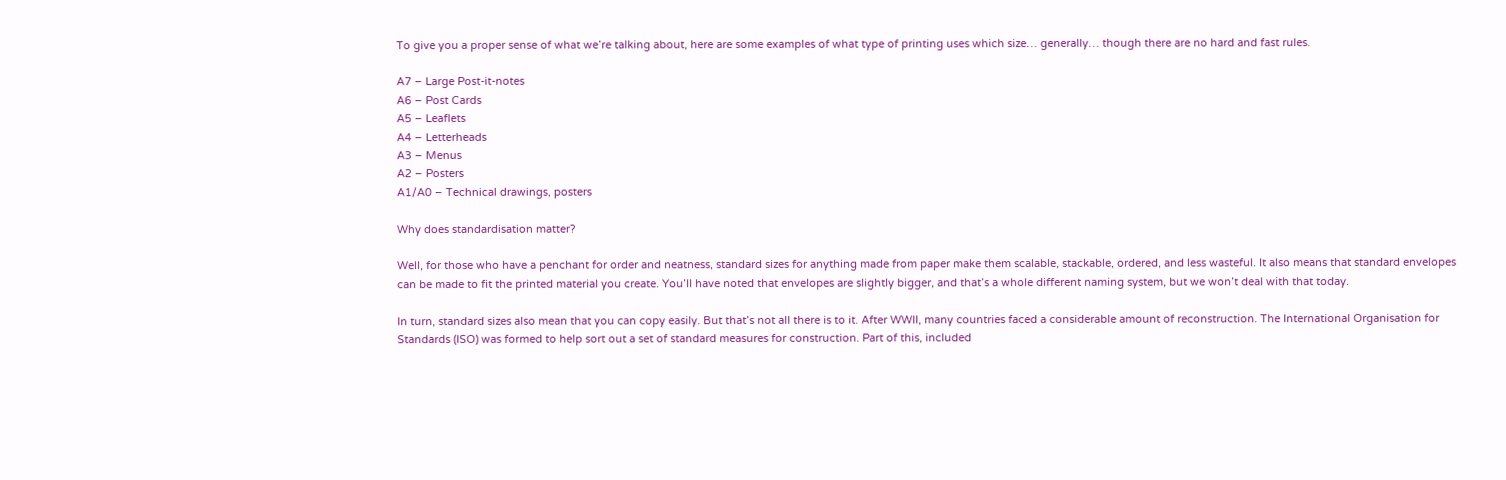To give you a proper sense of what we’re talking about, here are some examples of what type of printing uses which size… generally… though there are no hard and fast rules.

A7 – Large Post-it-notes
A6 – Post Cards
A5 – Leaflets
A4 – Letterheads
A3 – Menus
A2 – Posters
A1/A0 – Technical drawings, posters

Why does standardisation matter?

Well, for those who have a penchant for order and neatness, standard sizes for anything made from paper make them scalable, stackable, ordered, and less wasteful. It also means that standard envelopes can be made to fit the printed material you create. You’ll have noted that envelopes are slightly bigger, and that’s a whole different naming system, but we won’t deal with that today.

In turn, standard sizes also mean that you can copy easily. But that’s not all there is to it. After WWII, many countries faced a considerable amount of reconstruction. The International Organisation for Standards (ISO) was formed to help sort out a set of standard measures for construction. Part of this, included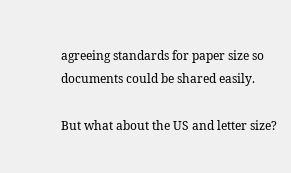agreeing standards for paper size so documents could be shared easily.

But what about the US and letter size?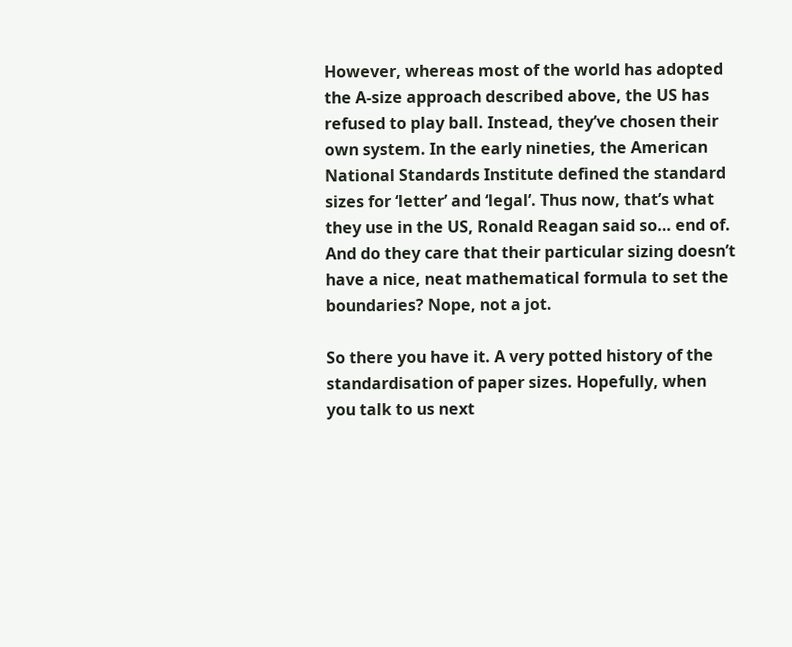However, whereas most of the world has adopted the A-size approach described above, the US has refused to play ball. Instead, they’ve chosen their own system. In the early nineties, the American National Standards Institute defined the standard sizes for ‘letter’ and ‘legal’. Thus now, that’s what they use in the US, Ronald Reagan said so… end of. And do they care that their particular sizing doesn’t have a nice, neat mathematical formula to set the boundaries? Nope, not a jot.

So there you have it. A very potted history of the standardisation of paper sizes. Hopefully, when you talk to us next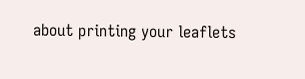about printing your leaflets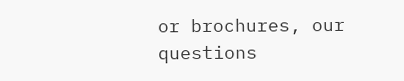or brochures, our questions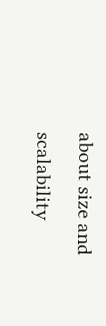about size and scalability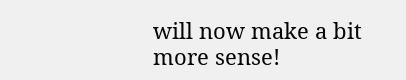will now make a bit more sense!